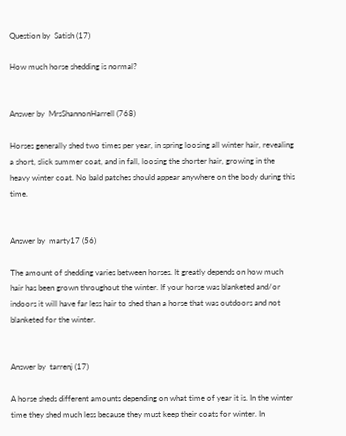Question by  Satish (17)

How much horse shedding is normal?


Answer by  MrsShannonHarrell (768)

Horses generally shed two times per year, in spring loosing all winter hair, revealing a short, slick summer coat, and in fall, loosing the shorter hair, growing in the heavy winter coat. No bald patches should appear anywhere on the body during this time.


Answer by  marty17 (56)

The amount of shedding varies between horses. It greatly depends on how much hair has been grown throughout the winter. If your horse was blanketed and/or indoors it will have far less hair to shed than a horse that was outdoors and not blanketed for the winter.


Answer by  tarrenj (17)

A horse sheds different amounts depending on what time of year it is. In the winter time they shed much less because they must keep their coats for winter. In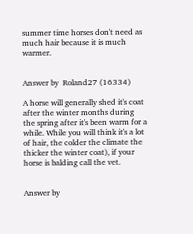summer time horses don't need as much hair because it is much warmer.


Answer by  Roland27 (16334)

A horse will generally shed it's coat after the winter months during the spring after it's been warm for a while. While you will think it's a lot of hair, the colder the climate the thicker the winter coat), if your horse is balding call the vet.


Answer by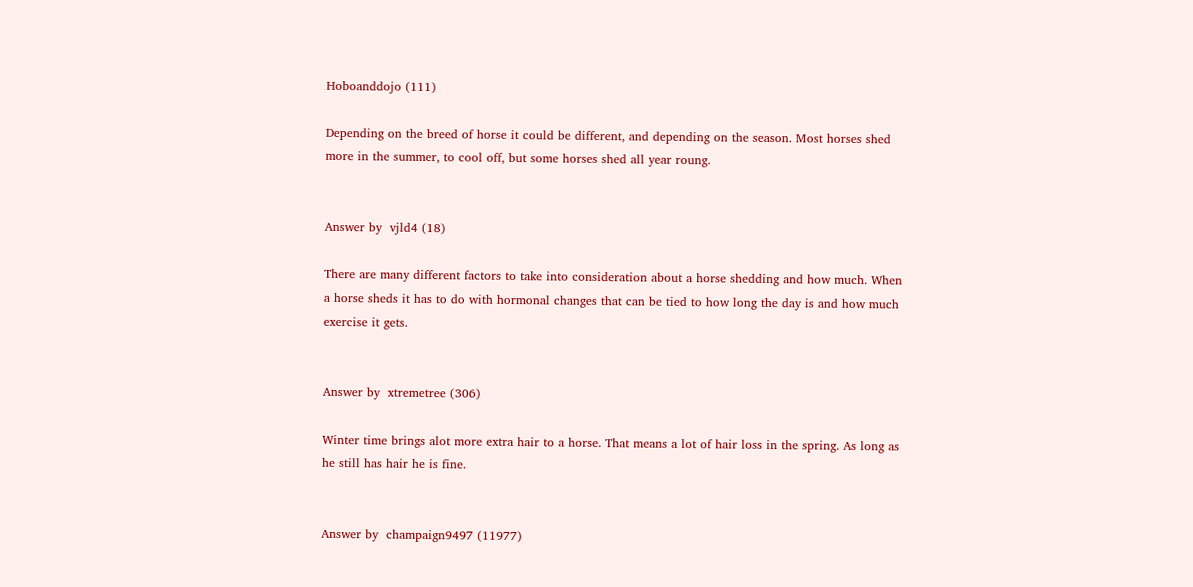Hoboanddojo (111)

Depending on the breed of horse it could be different, and depending on the season. Most horses shed more in the summer, to cool off, but some horses shed all year roung.


Answer by  vjld4 (18)

There are many different factors to take into consideration about a horse shedding and how much. When a horse sheds it has to do with hormonal changes that can be tied to how long the day is and how much exercise it gets.


Answer by  xtremetree (306)

Winter time brings alot more extra hair to a horse. That means a lot of hair loss in the spring. As long as he still has hair he is fine.


Answer by  champaign9497 (11977)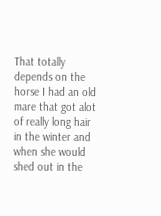That totally depends on the horse I had an old mare that got alot of really long hair in the winter and when she would shed out in the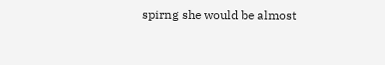spirng she would be almost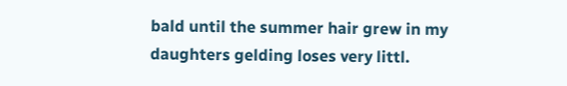bald until the summer hair grew in my daughters gelding loses very littl.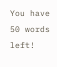You have 50 words left!